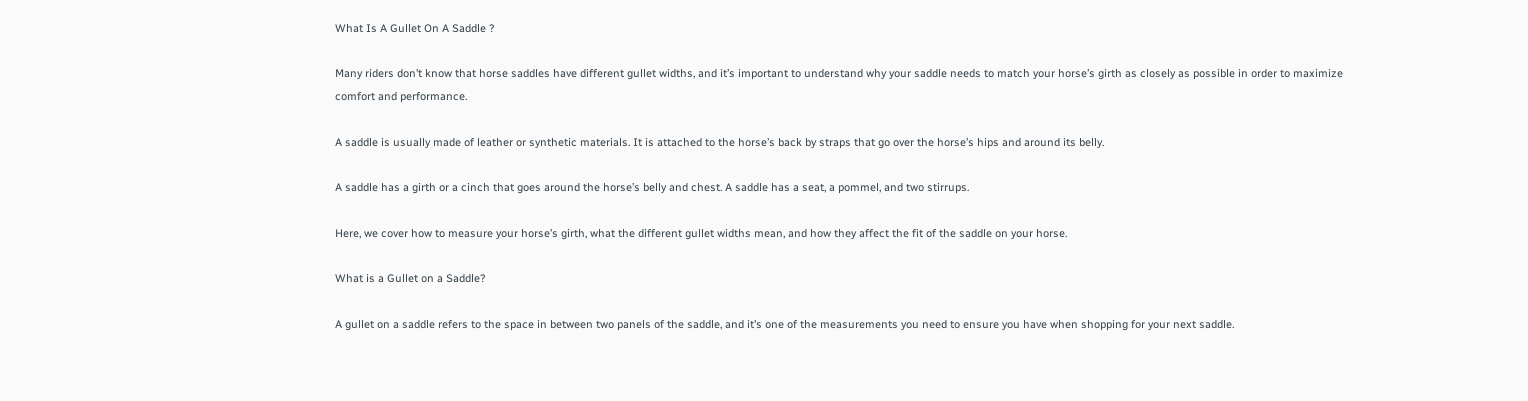What Is A Gullet On A Saddle ?

Many riders don’t know that horse saddles have different gullet widths, and it’s important to understand why your saddle needs to match your horse’s girth as closely as possible in order to maximize comfort and performance.

A saddle is usually made of leather or synthetic materials. It is attached to the horse’s back by straps that go over the horse’s hips and around its belly.

A saddle has a girth or a cinch that goes around the horse’s belly and chest. A saddle has a seat, a pommel, and two stirrups.

Here, we cover how to measure your horse’s girth, what the different gullet widths mean, and how they affect the fit of the saddle on your horse.

What is a Gullet on a Saddle?

A gullet on a saddle refers to the space in between two panels of the saddle, and it’s one of the measurements you need to ensure you have when shopping for your next saddle.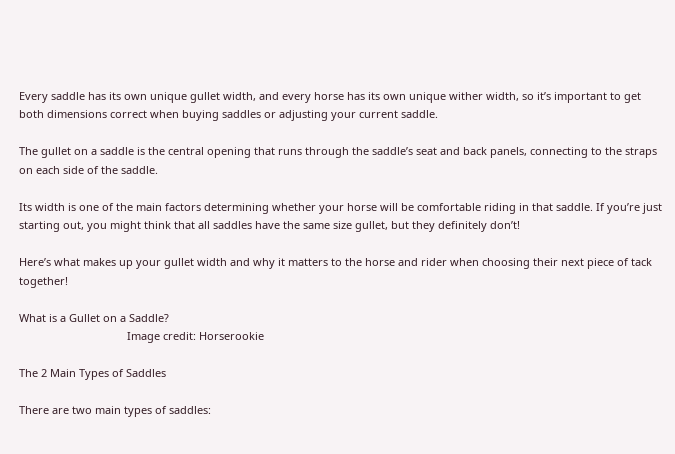Every saddle has its own unique gullet width, and every horse has its own unique wither width, so it’s important to get both dimensions correct when buying saddles or adjusting your current saddle.

The gullet on a saddle is the central opening that runs through the saddle’s seat and back panels, connecting to the straps on each side of the saddle.

Its width is one of the main factors determining whether your horse will be comfortable riding in that saddle. If you’re just starting out, you might think that all saddles have the same size gullet, but they definitely don’t!

Here’s what makes up your gullet width and why it matters to the horse and rider when choosing their next piece of tack together!

What is a Gullet on a Saddle?
                                    Image credit: Horserookie

The 2 Main Types of Saddles

There are two main types of saddles: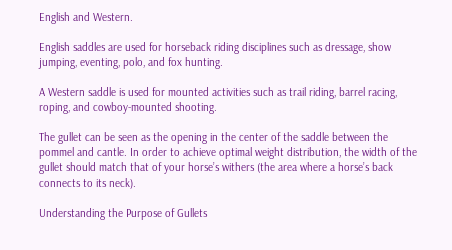English and Western.

English saddles are used for horseback riding disciplines such as dressage, show jumping, eventing, polo, and fox hunting.

A Western saddle is used for mounted activities such as trail riding, barrel racing, roping, and cowboy-mounted shooting.

The gullet can be seen as the opening in the center of the saddle between the pommel and cantle. In order to achieve optimal weight distribution, the width of the gullet should match that of your horse’s withers (the area where a horse’s back connects to its neck).

Understanding the Purpose of Gullets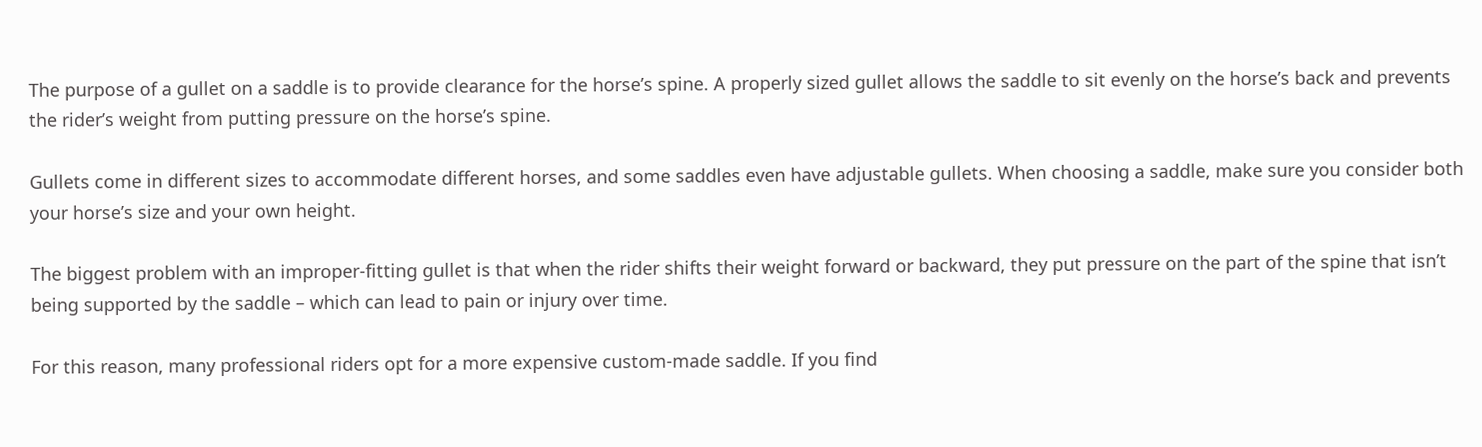The purpose of a gullet on a saddle is to provide clearance for the horse’s spine. A properly sized gullet allows the saddle to sit evenly on the horse’s back and prevents the rider’s weight from putting pressure on the horse’s spine.

Gullets come in different sizes to accommodate different horses, and some saddles even have adjustable gullets. When choosing a saddle, make sure you consider both your horse’s size and your own height.

The biggest problem with an improper-fitting gullet is that when the rider shifts their weight forward or backward, they put pressure on the part of the spine that isn’t being supported by the saddle – which can lead to pain or injury over time.

For this reason, many professional riders opt for a more expensive custom-made saddle. If you find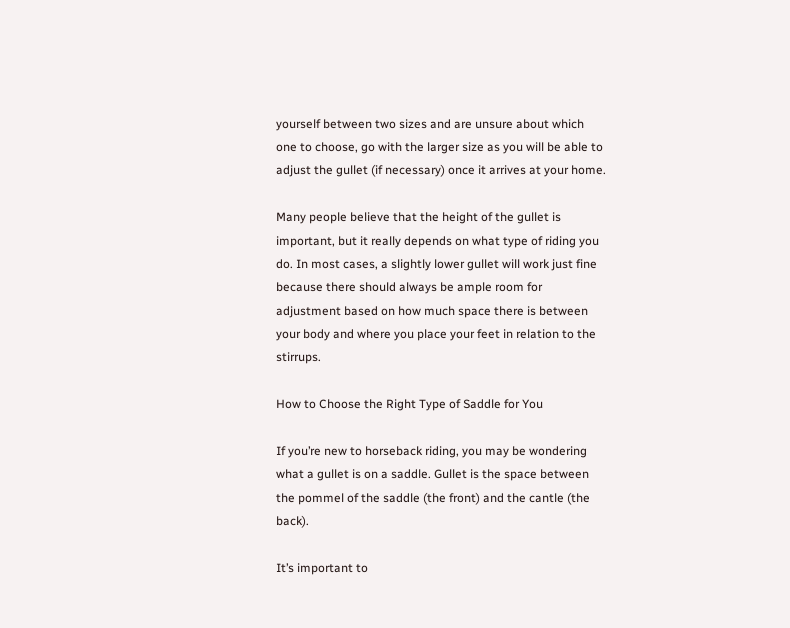yourself between two sizes and are unsure about which one to choose, go with the larger size as you will be able to adjust the gullet (if necessary) once it arrives at your home.

Many people believe that the height of the gullet is important, but it really depends on what type of riding you do. In most cases, a slightly lower gullet will work just fine because there should always be ample room for adjustment based on how much space there is between your body and where you place your feet in relation to the stirrups.

How to Choose the Right Type of Saddle for You

If you’re new to horseback riding, you may be wondering what a gullet is on a saddle. Gullet is the space between the pommel of the saddle (the front) and the cantle (the back).

It’s important to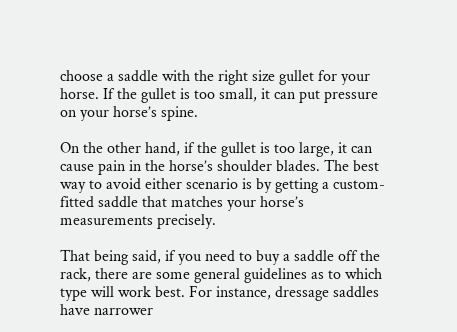choose a saddle with the right size gullet for your horse. If the gullet is too small, it can put pressure on your horse’s spine.

On the other hand, if the gullet is too large, it can cause pain in the horse’s shoulder blades. The best way to avoid either scenario is by getting a custom-fitted saddle that matches your horse’s measurements precisely.

That being said, if you need to buy a saddle off the rack, there are some general guidelines as to which type will work best. For instance, dressage saddles have narrower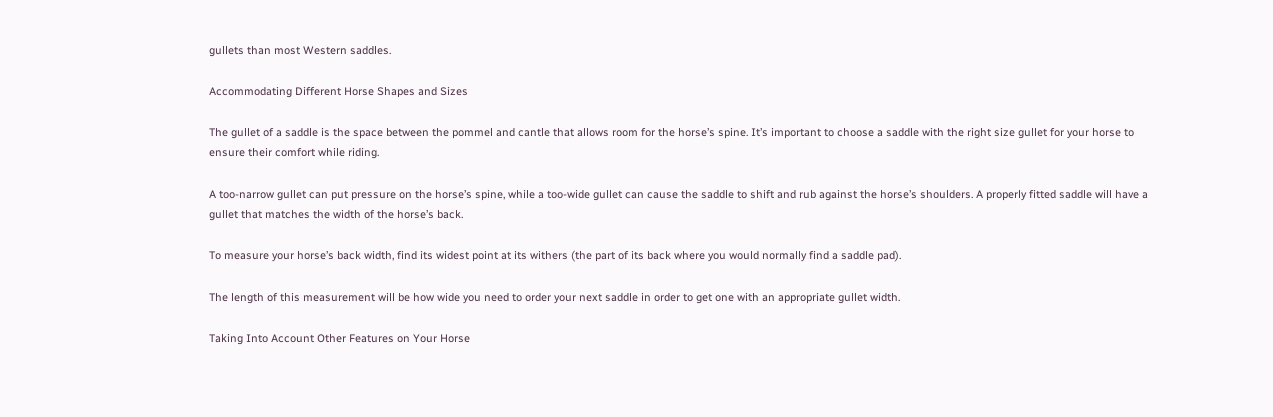gullets than most Western saddles.

Accommodating Different Horse Shapes and Sizes

The gullet of a saddle is the space between the pommel and cantle that allows room for the horse’s spine. It’s important to choose a saddle with the right size gullet for your horse to ensure their comfort while riding.

A too-narrow gullet can put pressure on the horse’s spine, while a too-wide gullet can cause the saddle to shift and rub against the horse’s shoulders. A properly fitted saddle will have a gullet that matches the width of the horse’s back.

To measure your horse’s back width, find its widest point at its withers (the part of its back where you would normally find a saddle pad).

The length of this measurement will be how wide you need to order your next saddle in order to get one with an appropriate gullet width.

Taking Into Account Other Features on Your Horse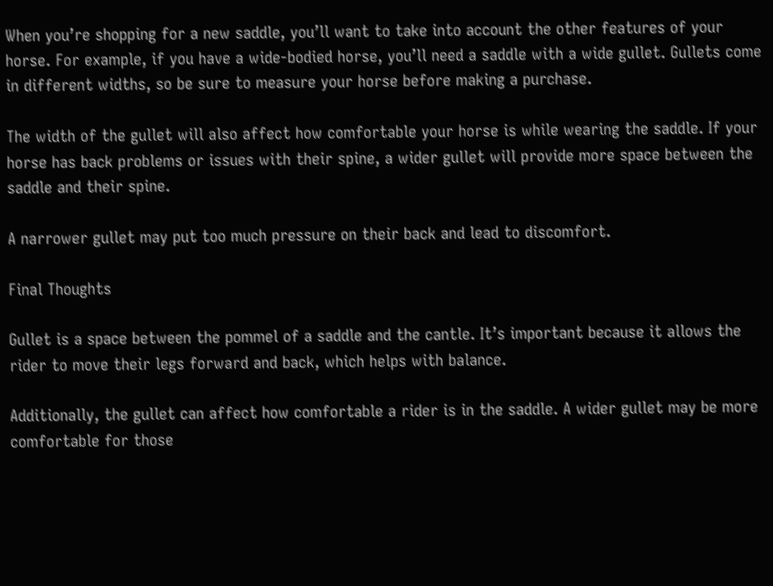When you’re shopping for a new saddle, you’ll want to take into account the other features of your horse. For example, if you have a wide-bodied horse, you’ll need a saddle with a wide gullet. Gullets come in different widths, so be sure to measure your horse before making a purchase.

The width of the gullet will also affect how comfortable your horse is while wearing the saddle. If your horse has back problems or issues with their spine, a wider gullet will provide more space between the saddle and their spine.

A narrower gullet may put too much pressure on their back and lead to discomfort.

Final Thoughts

Gullet is a space between the pommel of a saddle and the cantle. It’s important because it allows the rider to move their legs forward and back, which helps with balance.

Additionally, the gullet can affect how comfortable a rider is in the saddle. A wider gullet may be more comfortable for those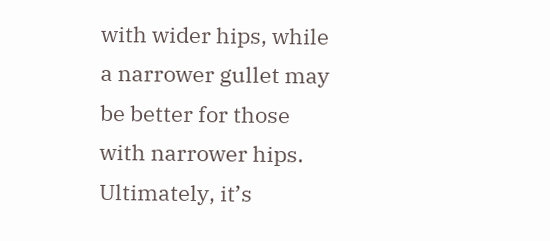with wider hips, while a narrower gullet may be better for those with narrower hips. Ultimately, it’s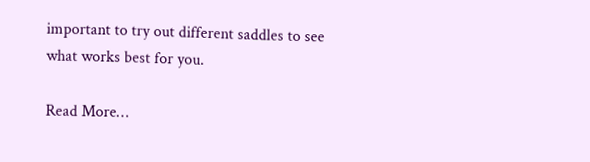important to try out different saddles to see what works best for you.

Read More…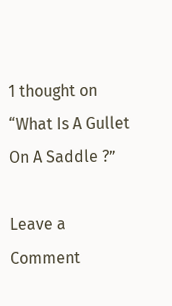1 thought on “What Is A Gullet On A Saddle ?”

Leave a Comment